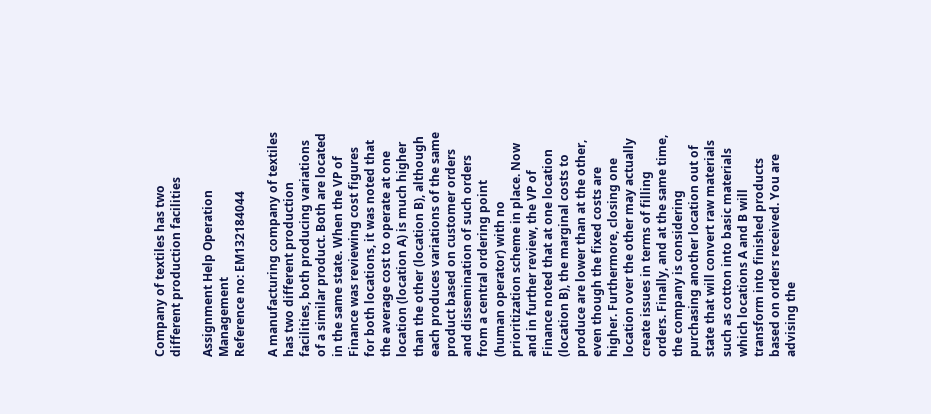Company of textiles has two different production facilities

Assignment Help Operation Management
Reference no: EM132184044

A manufacturing company of textiles has two different production facilities, both producing variations of a similar product. Both are located in the same state. When the VP of Finance was reviewing cost figures for both locations, it was noted that the average cost to operate at one location (location A) is much higher than the other (location B), although each produces variations of the same product based on customer orders and dissemination of such orders from a central ordering point (human operator) with no prioritization scheme in place. Now and in further review, the VP of Finance noted that at one location (location B), the marginal costs to produce are lower than at the other, even though the fixed costs are higher. Furthermore, closing one location over the other may actually create issues in terms of filling orders. Finally, and at the same time, the company is considering purchasing another location out of state that will convert raw materials such as cotton into basic materials which locations A and B will transform into finished products based on orders received. You are advising the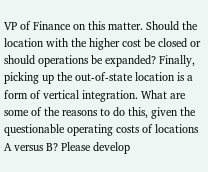VP of Finance on this matter. Should the location with the higher cost be closed or should operations be expanded? Finally, picking up the out-of-state location is a form of vertical integration. What are some of the reasons to do this, given the questionable operating costs of locations A versus B? Please develop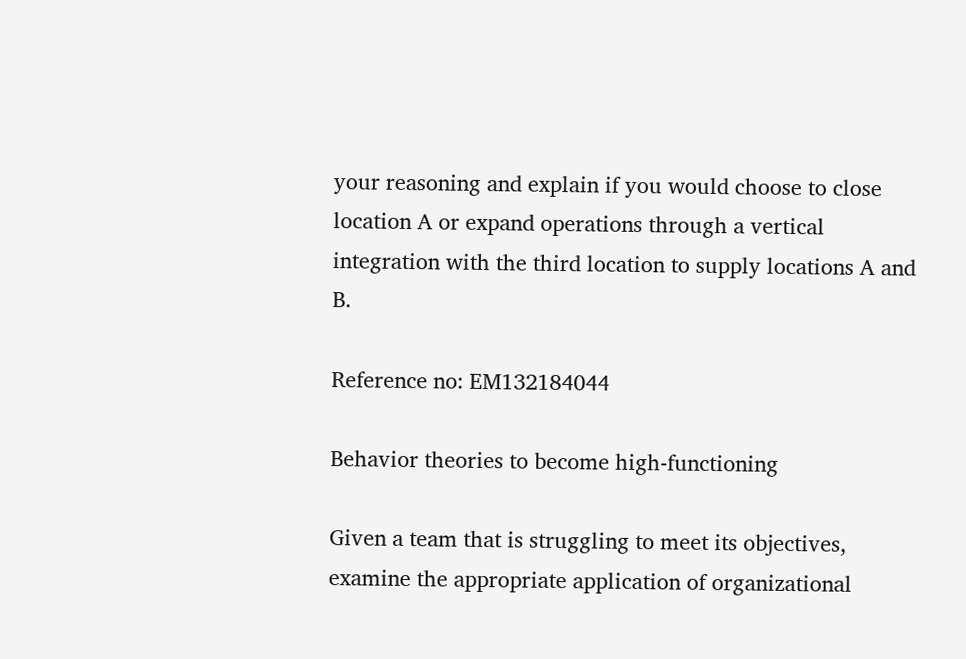your reasoning and explain if you would choose to close location A or expand operations through a vertical integration with the third location to supply locations A and B.

Reference no: EM132184044

Behavior theories to become high-functioning

Given a team that is struggling to meet its objectives, examine the appropriate application of organizational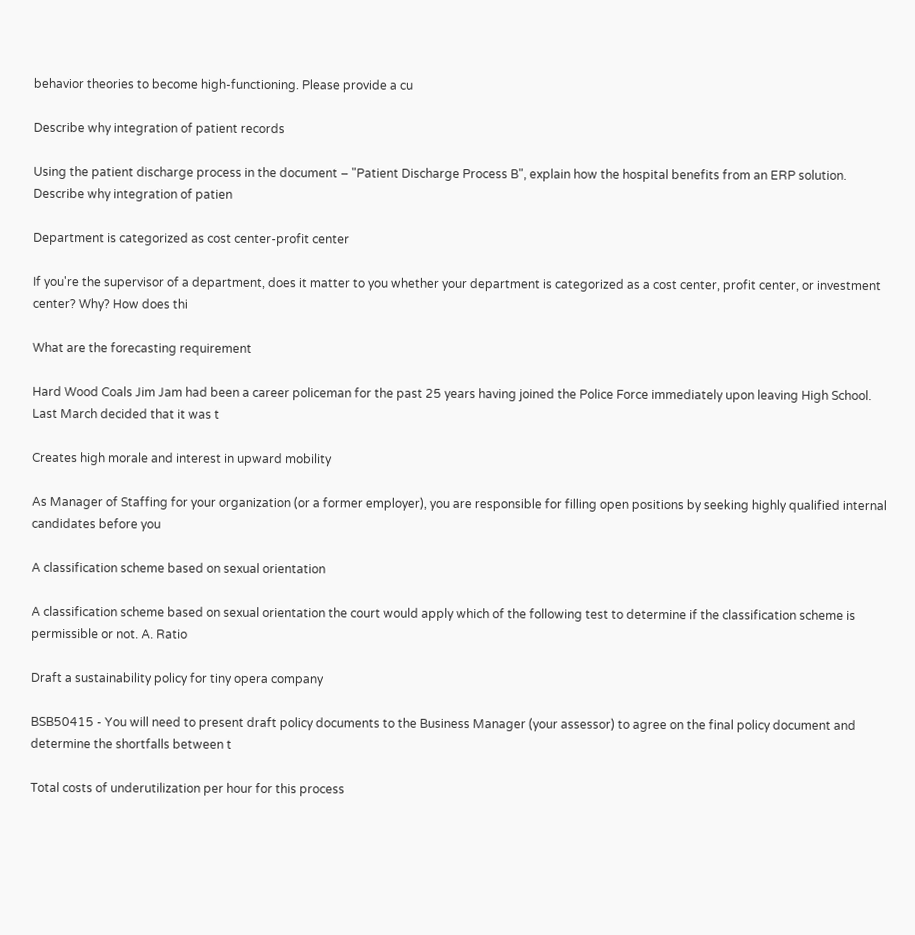behavior theories to become high-functioning. Please provide a cu

Describe why integration of patient records

Using the patient discharge process in the document – "Patient Discharge Process B", explain how the hospital benefits from an ERP solution. Describe why integration of patien

Department is categorized as cost center-profit center

If you're the supervisor of a department, does it matter to you whether your department is categorized as a cost center, profit center, or investment center? Why? How does thi

What are the forecasting requirement

Hard Wood Coals Jim Jam had been a career policeman for the past 25 years having joined the Police Force immediately upon leaving High School. Last March decided that it was t

Creates high morale and interest in upward mobility

As Manager of Staffing for your organization (or a former employer), you are responsible for filling open positions by seeking highly qualified internal candidates before you

A classification scheme based on sexual orientation

A classification scheme based on sexual orientation the court would apply which of the following test to determine if the classification scheme is permissible or not. A. Ratio

Draft a sustainability policy for tiny opera company

BSB50415 - You will need to present draft policy documents to the Business Manager (your assessor) to agree on the final policy document and determine the shortfalls between t

Total costs of underutilization per hour for this process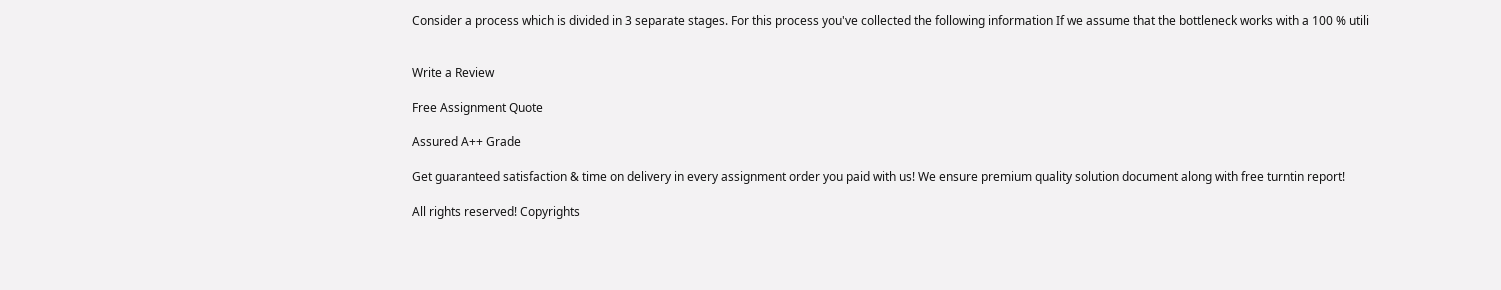Consider a process which is divided in 3 separate stages. For this process you've collected the following information If we assume that the bottleneck works with a 100 % utili


Write a Review

Free Assignment Quote

Assured A++ Grade

Get guaranteed satisfaction & time on delivery in every assignment order you paid with us! We ensure premium quality solution document along with free turntin report!

All rights reserved! Copyrights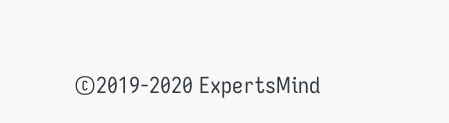©2019-2020 ExpertsMind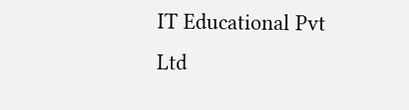IT Educational Pvt Ltd